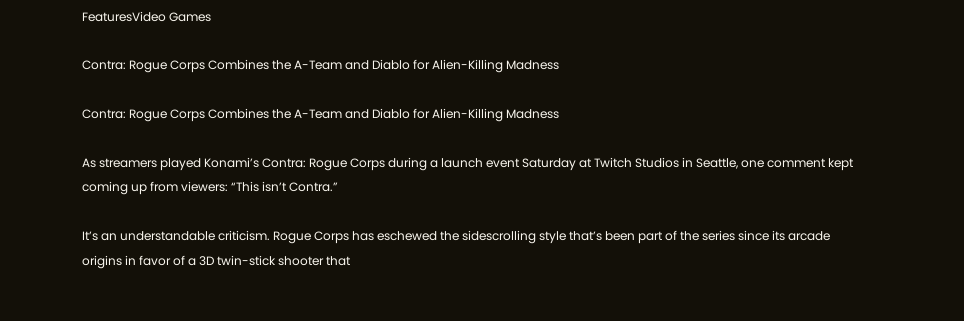FeaturesVideo Games

Contra: Rogue Corps Combines the A-Team and Diablo for Alien-Killing Madness

Contra: Rogue Corps Combines the A-Team and Diablo for Alien-Killing Madness

As streamers played Konami’s Contra: Rogue Corps during a launch event Saturday at Twitch Studios in Seattle, one comment kept coming up from viewers: “This isn’t Contra.”

It’s an understandable criticism. Rogue Corps has eschewed the sidescrolling style that’s been part of the series since its arcade origins in favor of a 3D twin-stick shooter that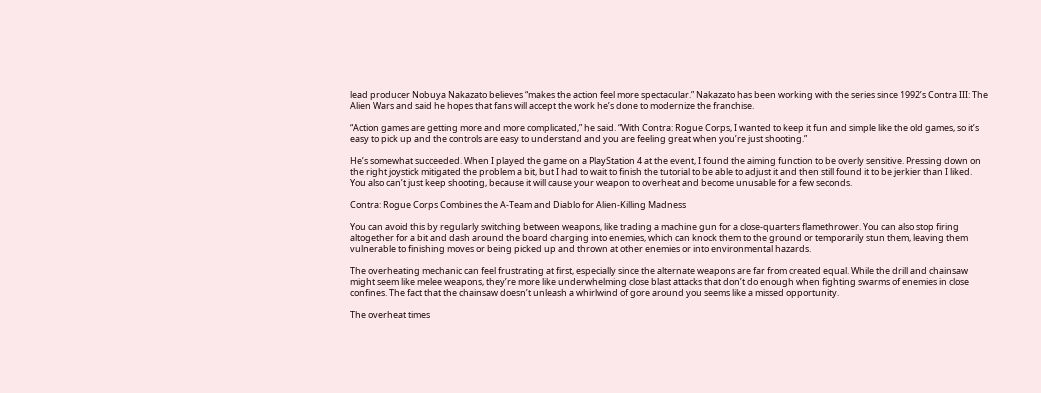lead producer Nobuya Nakazato believes “makes the action feel more spectacular.” Nakazato has been working with the series since 1992’s Contra III: The Alien Wars and said he hopes that fans will accept the work he’s done to modernize the franchise.

“Action games are getting more and more complicated,” he said. “With Contra: Rogue Corps, I wanted to keep it fun and simple like the old games, so it’s easy to pick up and the controls are easy to understand and you are feeling great when you’re just shooting.”

He’s somewhat succeeded. When I played the game on a PlayStation 4 at the event, I found the aiming function to be overly sensitive. Pressing down on the right joystick mitigated the problem a bit, but I had to wait to finish the tutorial to be able to adjust it and then still found it to be jerkier than I liked. You also can’t just keep shooting, because it will cause your weapon to overheat and become unusable for a few seconds.

Contra: Rogue Corps Combines the A-Team and Diablo for Alien-Killing Madness

You can avoid this by regularly switching between weapons, like trading a machine gun for a close-quarters flamethrower. You can also stop firing altogether for a bit and dash around the board charging into enemies, which can knock them to the ground or temporarily stun them, leaving them vulnerable to finishing moves or being picked up and thrown at other enemies or into environmental hazards.

The overheating mechanic can feel frustrating at first, especially since the alternate weapons are far from created equal. While the drill and chainsaw might seem like melee weapons, they’re more like underwhelming close blast attacks that don’t do enough when fighting swarms of enemies in close confines. The fact that the chainsaw doesn’t unleash a whirlwind of gore around you seems like a missed opportunity.

The overheat times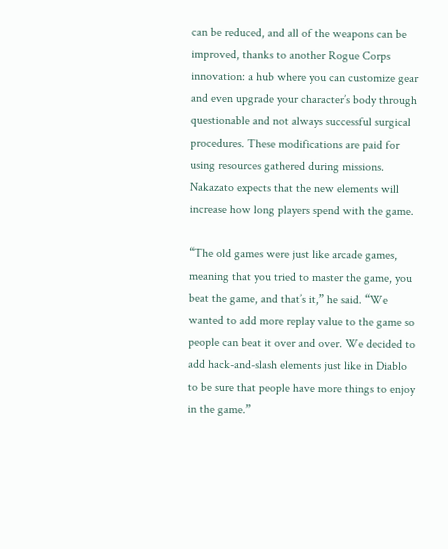can be reduced, and all of the weapons can be improved, thanks to another Rogue Corps innovation: a hub where you can customize gear and even upgrade your character’s body through questionable and not always successful surgical procedures. These modifications are paid for using resources gathered during missions. Nakazato expects that the new elements will increase how long players spend with the game.

“The old games were just like arcade games, meaning that you tried to master the game, you beat the game, and that’s it,” he said. “We wanted to add more replay value to the game so people can beat it over and over. We decided to add hack-and-slash elements just like in Diablo to be sure that people have more things to enjoy in the game.”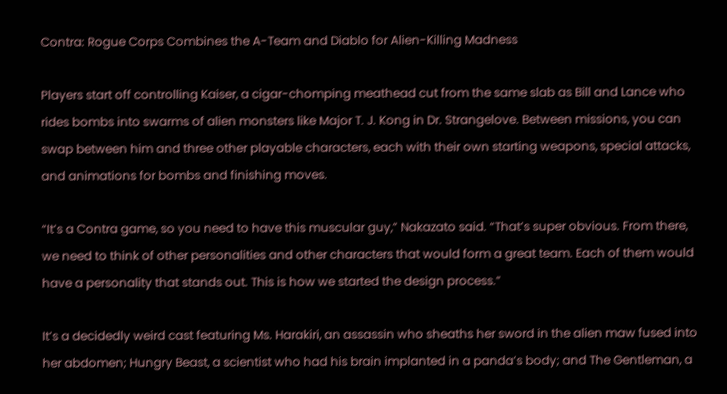Contra: Rogue Corps Combines the A-Team and Diablo for Alien-Killing Madness

Players start off controlling Kaiser, a cigar-chomping meathead cut from the same slab as Bill and Lance who rides bombs into swarms of alien monsters like Major T. J. Kong in Dr. Strangelove. Between missions, you can swap between him and three other playable characters, each with their own starting weapons, special attacks, and animations for bombs and finishing moves.

“It’s a Contra game, so you need to have this muscular guy,” Nakazato said. “That’s super obvious. From there, we need to think of other personalities and other characters that would form a great team. Each of them would have a personality that stands out. This is how we started the design process.”

It’s a decidedly weird cast featuring Ms. Harakiri, an assassin who sheaths her sword in the alien maw fused into her abdomen; Hungry Beast, a scientist who had his brain implanted in a panda’s body; and The Gentleman, a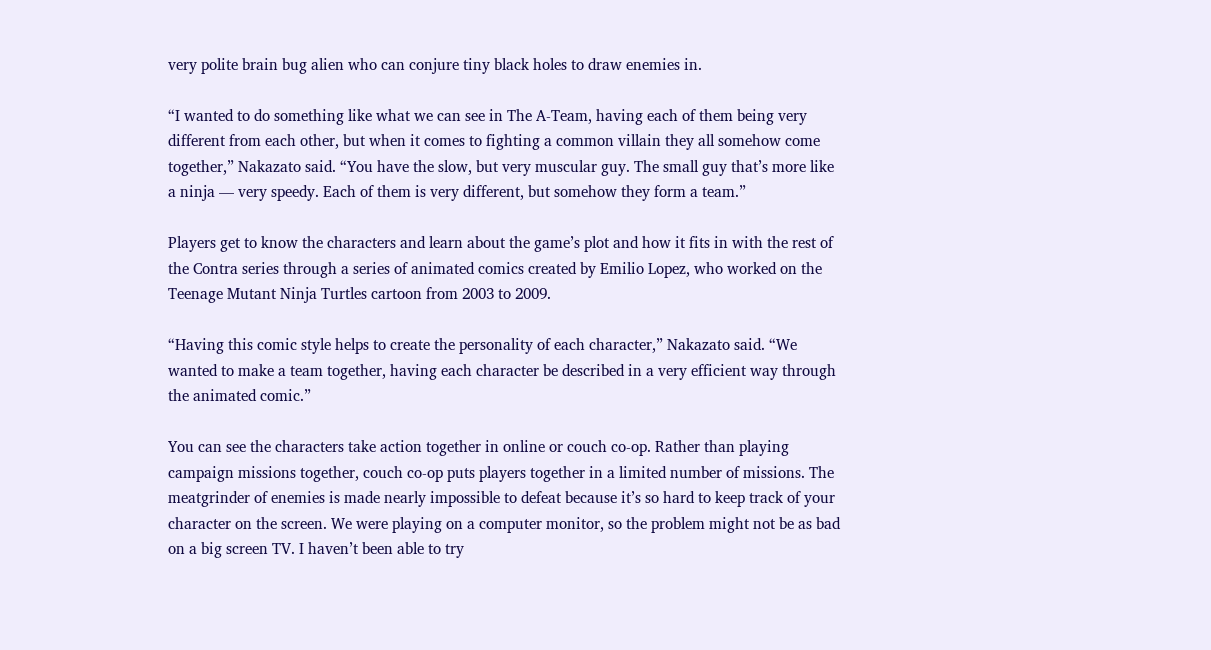very polite brain bug alien who can conjure tiny black holes to draw enemies in.

“I wanted to do something like what we can see in The A-Team, having each of them being very different from each other, but when it comes to fighting a common villain they all somehow come together,” Nakazato said. “You have the slow, but very muscular guy. The small guy that’s more like a ninja — very speedy. Each of them is very different, but somehow they form a team.”

Players get to know the characters and learn about the game’s plot and how it fits in with the rest of the Contra series through a series of animated comics created by Emilio Lopez, who worked on the Teenage Mutant Ninja Turtles cartoon from 2003 to 2009.

“Having this comic style helps to create the personality of each character,” Nakazato said. “We wanted to make a team together, having each character be described in a very efficient way through the animated comic.”

You can see the characters take action together in online or couch co-op. Rather than playing campaign missions together, couch co-op puts players together in a limited number of missions. The meatgrinder of enemies is made nearly impossible to defeat because it’s so hard to keep track of your character on the screen. We were playing on a computer monitor, so the problem might not be as bad on a big screen TV. I haven’t been able to try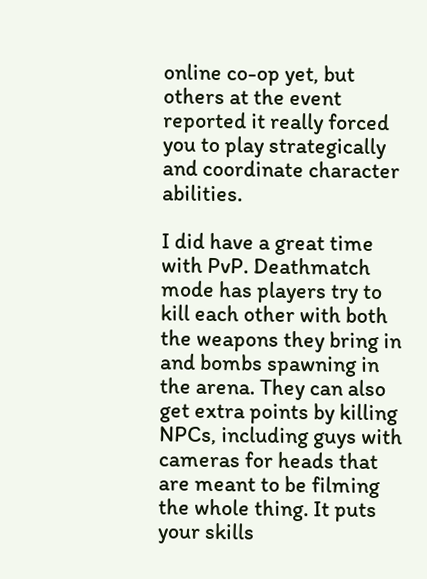online co-op yet, but others at the event reported it really forced you to play strategically and coordinate character abilities.

I did have a great time with PvP. Deathmatch mode has players try to kill each other with both the weapons they bring in and bombs spawning in the arena. They can also get extra points by killing NPCs, including guys with cameras for heads that are meant to be filming the whole thing. It puts your skills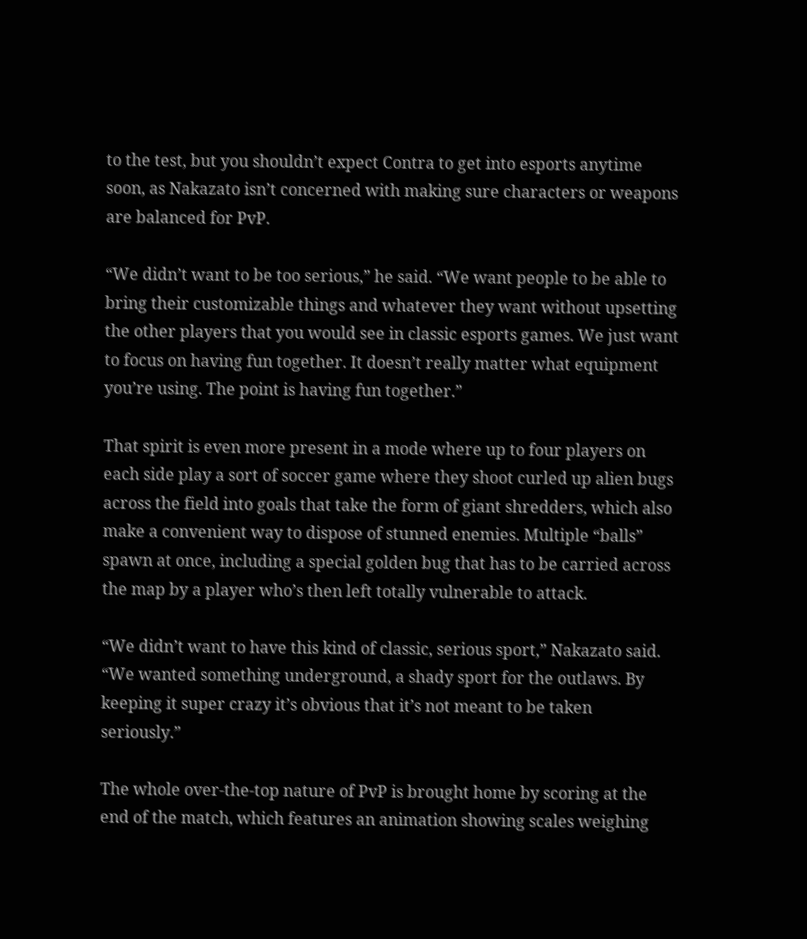to the test, but you shouldn’t expect Contra to get into esports anytime soon, as Nakazato isn’t concerned with making sure characters or weapons are balanced for PvP.

“We didn’t want to be too serious,” he said. “We want people to be able to bring their customizable things and whatever they want without upsetting the other players that you would see in classic esports games. We just want to focus on having fun together. It doesn’t really matter what equipment you’re using. The point is having fun together.”

That spirit is even more present in a mode where up to four players on each side play a sort of soccer game where they shoot curled up alien bugs across the field into goals that take the form of giant shredders, which also make a convenient way to dispose of stunned enemies. Multiple “balls” spawn at once, including a special golden bug that has to be carried across the map by a player who’s then left totally vulnerable to attack.

“We didn’t want to have this kind of classic, serious sport,” Nakazato said. “We wanted something underground, a shady sport for the outlaws. By keeping it super crazy it’s obvious that it’s not meant to be taken seriously.”

The whole over-the-top nature of PvP is brought home by scoring at the end of the match, which features an animation showing scales weighing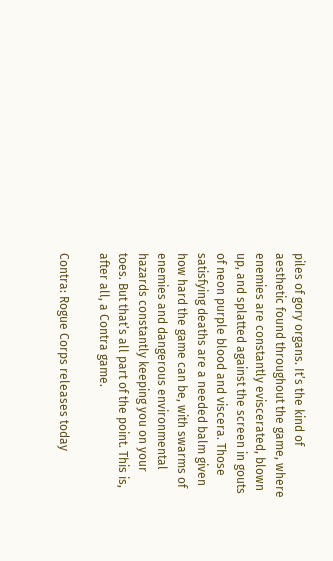piles of gory organs. It’s the kind of aesthetic found throughout the game, where enemies are constantly eviscerated, blown up, and splatted against the screen in gouts of neon purple blood and viscera. Those satisfying deaths are a needed balm given how hard the game can be, with swarms of enemies and dangerous environmental hazards constantly keeping you on your toes. But that’s all part of the point. This is, after all, a Contra game.

Contra: Rogue Corps releases today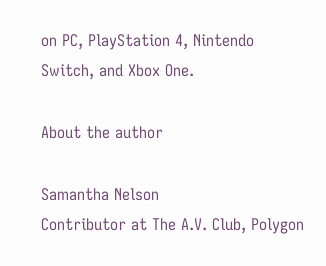on PC, PlayStation 4, Nintendo Switch, and Xbox One.

About the author

Samantha Nelson
Contributor at The A.V. Club, Polygon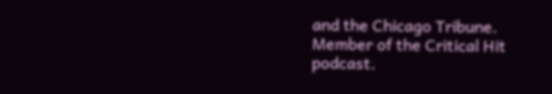and the Chicago Tribune. Member of the Critical Hit podcast.